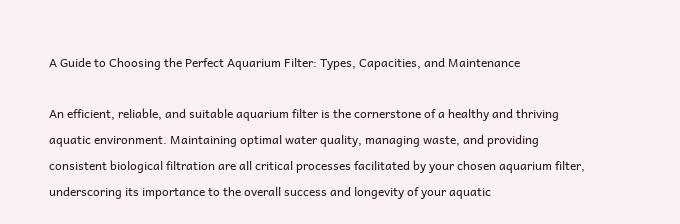A Guide to Choosing the Perfect Aquarium Filter: Types, Capacities, and Maintenance

An efficient, reliable, and suitable aquarium filter is the cornerstone of a healthy and thriving aquatic environment. Maintaining optimal water quality, managing waste, and providing consistent biological filtration are all critical processes facilitated by your chosen aquarium filter, underscoring its importance to the overall success and longevity of your aquatic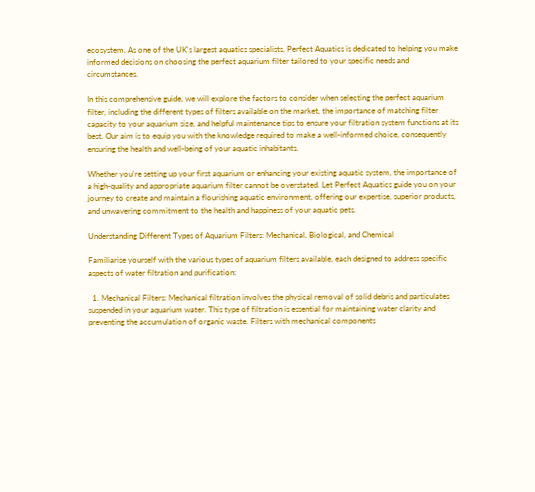ecosystem. As one of the UK's largest aquatics specialists, Perfect Aquatics is dedicated to helping you make informed decisions on choosing the perfect aquarium filter tailored to your specific needs and circumstances.

In this comprehensive guide, we will explore the factors to consider when selecting the perfect aquarium filter, including the different types of filters available on the market, the importance of matching filter capacity to your aquarium size, and helpful maintenance tips to ensure your filtration system functions at its best. Our aim is to equip you with the knowledge required to make a well-informed choice, consequently ensuring the health and well-being of your aquatic inhabitants.

Whether you're setting up your first aquarium or enhancing your existing aquatic system, the importance of a high-quality and appropriate aquarium filter cannot be overstated. Let Perfect Aquatics guide you on your journey to create and maintain a flourishing aquatic environment, offering our expertise, superior products, and unwavering commitment to the health and happiness of your aquatic pets.

Understanding Different Types of Aquarium Filters: Mechanical, Biological, and Chemical

Familiarise yourself with the various types of aquarium filters available, each designed to address specific aspects of water filtration and purification:

  1. Mechanical Filters: Mechanical filtration involves the physical removal of solid debris and particulates suspended in your aquarium water. This type of filtration is essential for maintaining water clarity and preventing the accumulation of organic waste. Filters with mechanical components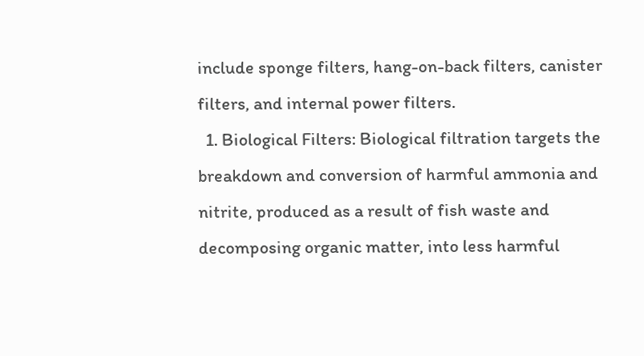include sponge filters, hang-on-back filters, canister filters, and internal power filters.
  1. Biological Filters: Biological filtration targets the breakdown and conversion of harmful ammonia and nitrite, produced as a result of fish waste and decomposing organic matter, into less harmful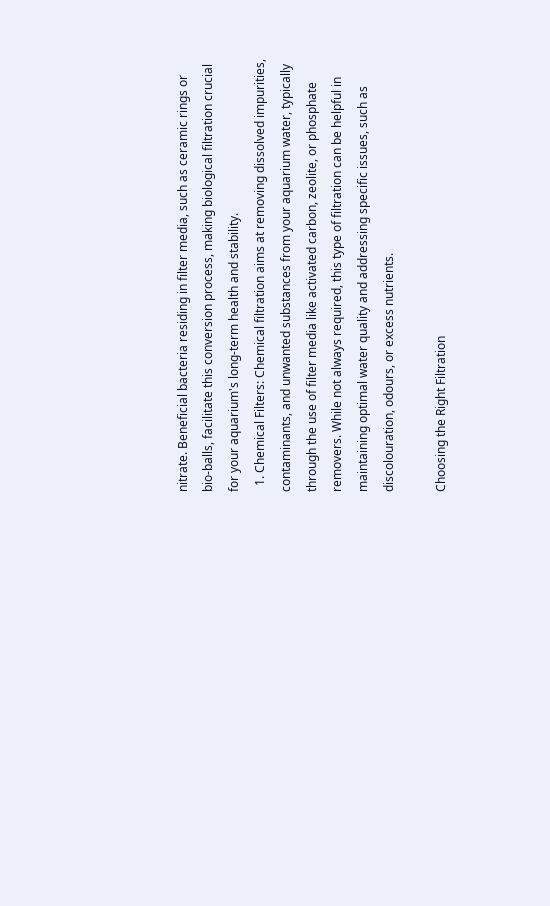nitrate. Beneficial bacteria residing in filter media, such as ceramic rings or bio-balls, facilitate this conversion process, making biological filtration crucial for your aquarium's long-term health and stability.
  1. Chemical Filters: Chemical filtration aims at removing dissolved impurities, contaminants, and unwanted substances from your aquarium water, typically through the use of filter media like activated carbon, zeolite, or phosphate removers. While not always required, this type of filtration can be helpful in maintaining optimal water quality and addressing specific issues, such as discolouration, odours, or excess nutrients.

Choosing the Right Filtration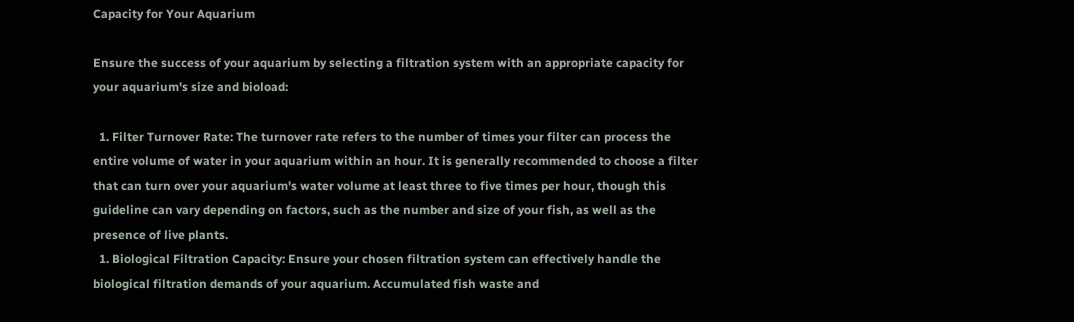Capacity for Your Aquarium

Ensure the success of your aquarium by selecting a filtration system with an appropriate capacity for your aquarium's size and bioload:

  1. Filter Turnover Rate: The turnover rate refers to the number of times your filter can process the entire volume of water in your aquarium within an hour. It is generally recommended to choose a filter that can turn over your aquarium's water volume at least three to five times per hour, though this guideline can vary depending on factors, such as the number and size of your fish, as well as the presence of live plants.
  1. Biological Filtration Capacity: Ensure your chosen filtration system can effectively handle the biological filtration demands of your aquarium. Accumulated fish waste and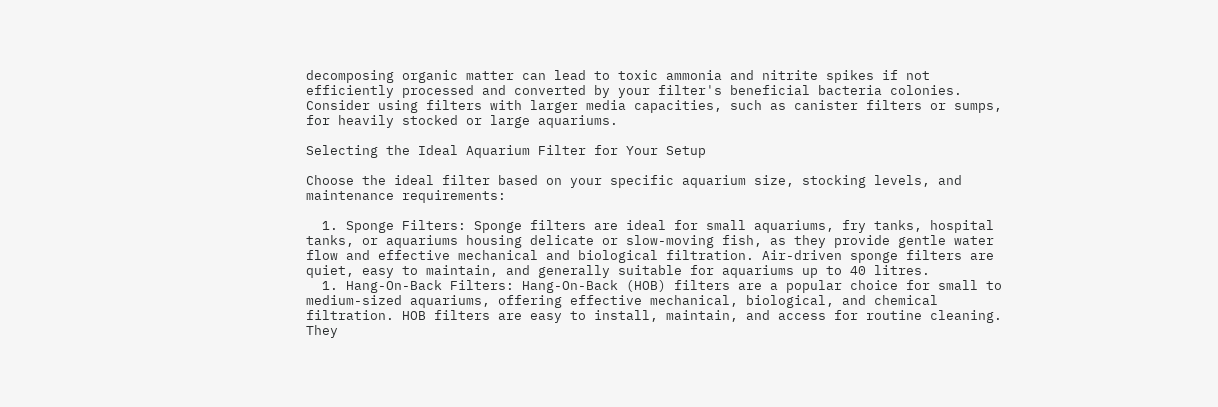decomposing organic matter can lead to toxic ammonia and nitrite spikes if not efficiently processed and converted by your filter's beneficial bacteria colonies. Consider using filters with larger media capacities, such as canister filters or sumps, for heavily stocked or large aquariums.

Selecting the Ideal Aquarium Filter for Your Setup

Choose the ideal filter based on your specific aquarium size, stocking levels, and maintenance requirements:

  1. Sponge Filters: Sponge filters are ideal for small aquariums, fry tanks, hospital tanks, or aquariums housing delicate or slow-moving fish, as they provide gentle water flow and effective mechanical and biological filtration. Air-driven sponge filters are quiet, easy to maintain, and generally suitable for aquariums up to 40 litres.
  1. Hang-On-Back Filters: Hang-On-Back (HOB) filters are a popular choice for small to medium-sized aquariums, offering effective mechanical, biological, and chemical filtration. HOB filters are easy to install, maintain, and access for routine cleaning. They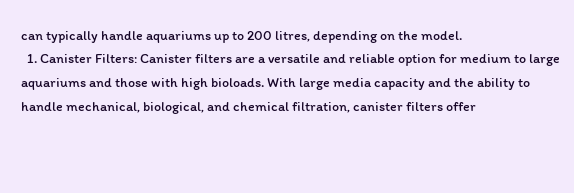can typically handle aquariums up to 200 litres, depending on the model.
  1. Canister Filters: Canister filters are a versatile and reliable option for medium to large aquariums and those with high bioloads. With large media capacity and the ability to handle mechanical, biological, and chemical filtration, canister filters offer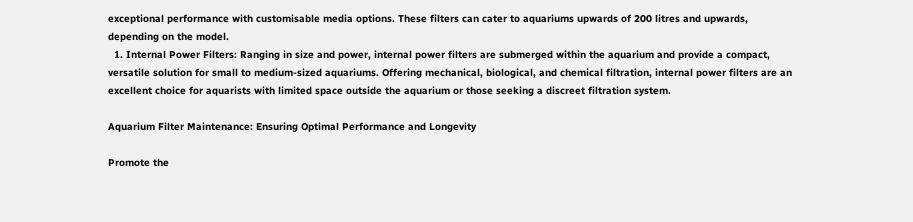exceptional performance with customisable media options. These filters can cater to aquariums upwards of 200 litres and upwards, depending on the model.
  1. Internal Power Filters: Ranging in size and power, internal power filters are submerged within the aquarium and provide a compact, versatile solution for small to medium-sized aquariums. Offering mechanical, biological, and chemical filtration, internal power filters are an excellent choice for aquarists with limited space outside the aquarium or those seeking a discreet filtration system.

Aquarium Filter Maintenance: Ensuring Optimal Performance and Longevity

Promote the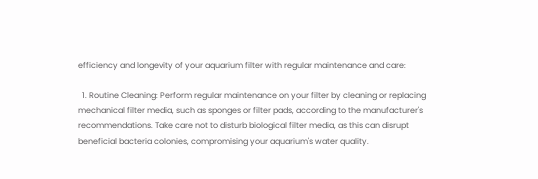efficiency and longevity of your aquarium filter with regular maintenance and care:

  1. Routine Cleaning: Perform regular maintenance on your filter by cleaning or replacing mechanical filter media, such as sponges or filter pads, according to the manufacturer's recommendations. Take care not to disturb biological filter media, as this can disrupt beneficial bacteria colonies, compromising your aquarium's water quality.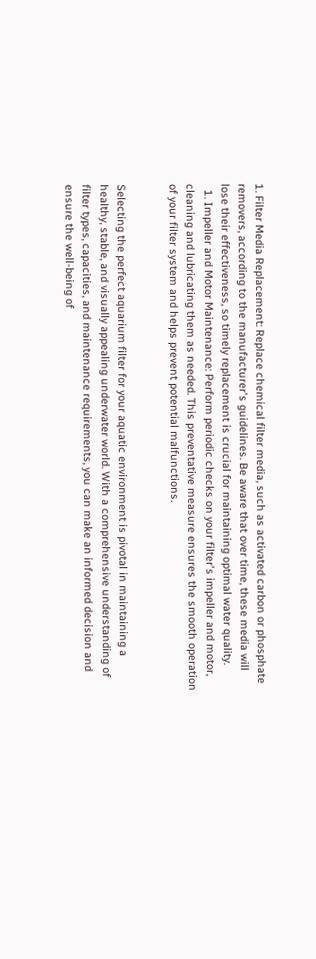1. Filter Media Replacement: Replace chemical filter media, such as activated carbon or phosphate removers, according to the manufacturer's guidelines. Be aware that over time, these media will lose their effectiveness, so timely replacement is crucial for maintaining optimal water quality.
  1. Impeller and Motor Maintenance: Perform periodic checks on your filter's impeller and motor, cleaning and lubricating them as needed. This preventative measure ensures the smooth operation of your filter system and helps prevent potential malfunctions.


Selecting the perfect aquarium filter for your aquatic environment is pivotal in maintaining a healthy, stable, and visually appealing underwater world. With a comprehensive understanding of filter types, capacities, and maintenance requirements, you can make an informed decision and ensure the well-being of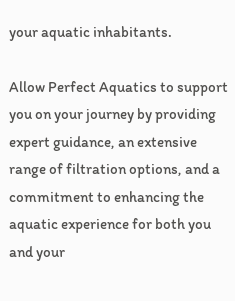your aquatic inhabitants.

Allow Perfect Aquatics to support you on your journey by providing expert guidance, an extensive range of filtration options, and a commitment to enhancing the aquatic experience for both you and your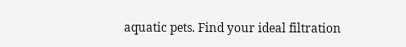aquatic pets. Find your ideal filtration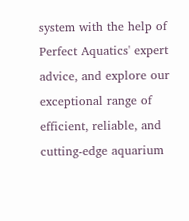system with the help of Perfect Aquatics' expert advice, and explore our exceptional range of efficient, reliable, and cutting-edge aquarium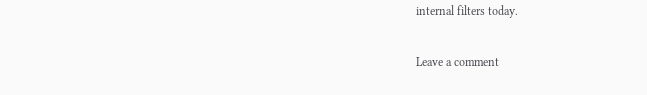internal filters today.

Leave a comment